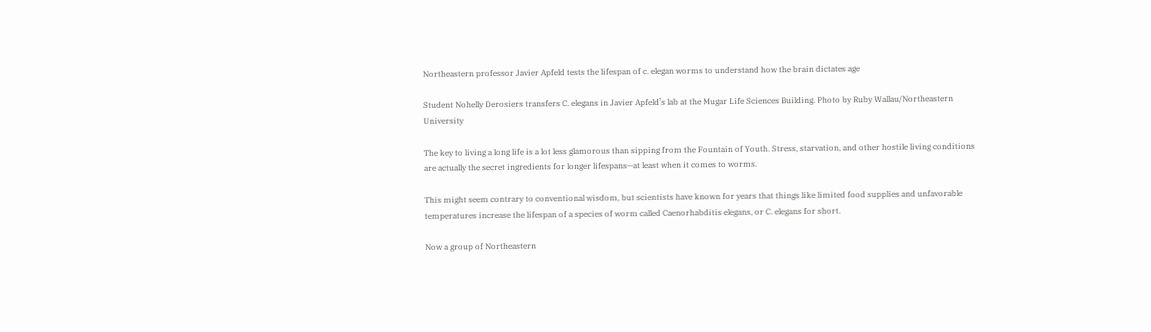Northeastern professor Javier Apfeld tests the lifespan of c. elegan worms to understand how the brain dictates age

Student Nohelly Derosiers transfers C. elegans in Javier Apfeld’s lab at the Mugar Life Sciences Building. Photo by Ruby Wallau/Northeastern University

The key to living a long life is a lot less glamorous than sipping from the Fountain of Youth. Stress, starvation, and other hostile living conditions are actually the secret ingredients for longer lifespans—at least when it comes to worms.

This might seem contrary to conventional wisdom, but scientists have known for years that things like limited food supplies and unfavorable temperatures increase the lifespan of a species of worm called Caenorhabditis elegans, or C. elegans for short.

Now a group of Northeastern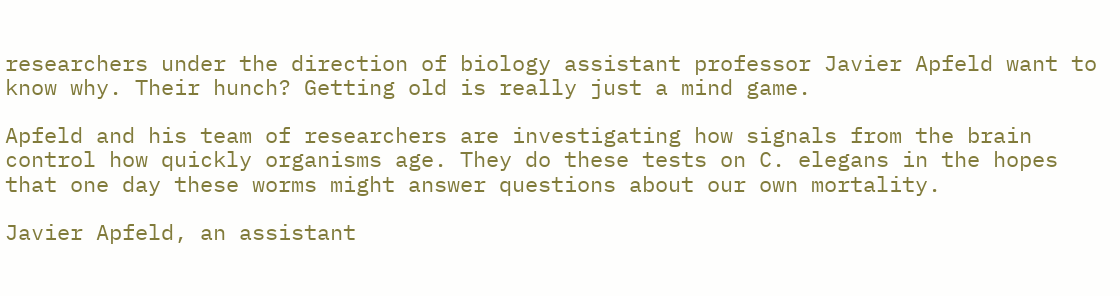researchers under the direction of biology assistant professor Javier Apfeld want to know why. Their hunch? Getting old is really just a mind game.

Apfeld and his team of researchers are investigating how signals from the brain control how quickly organisms age. They do these tests on C. elegans in the hopes that one day these worms might answer questions about our own mortality.

Javier Apfeld, an assistant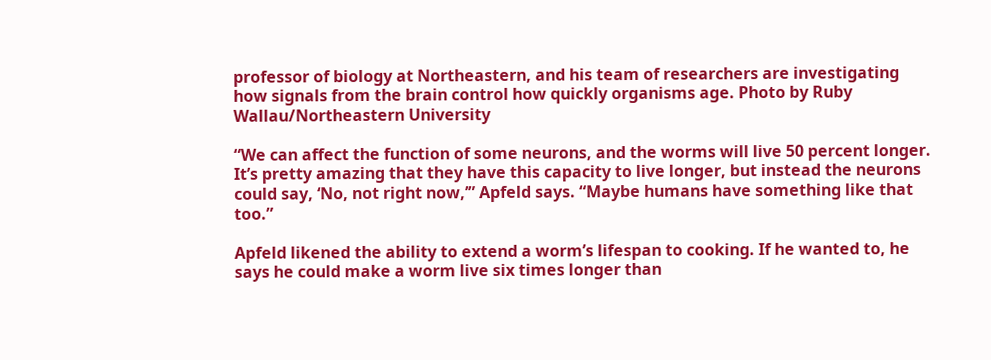professor of biology at Northeastern, and his team of researchers are investigating how signals from the brain control how quickly organisms age. Photo by Ruby Wallau/Northeastern University

“We can affect the function of some neurons, and the worms will live 50 percent longer. It’s pretty amazing that they have this capacity to live longer, but instead the neurons could say, ‘No, not right now,’” Apfeld says. “Maybe humans have something like that too.”

Apfeld likened the ability to extend a worm’s lifespan to cooking. If he wanted to, he says he could make a worm live six times longer than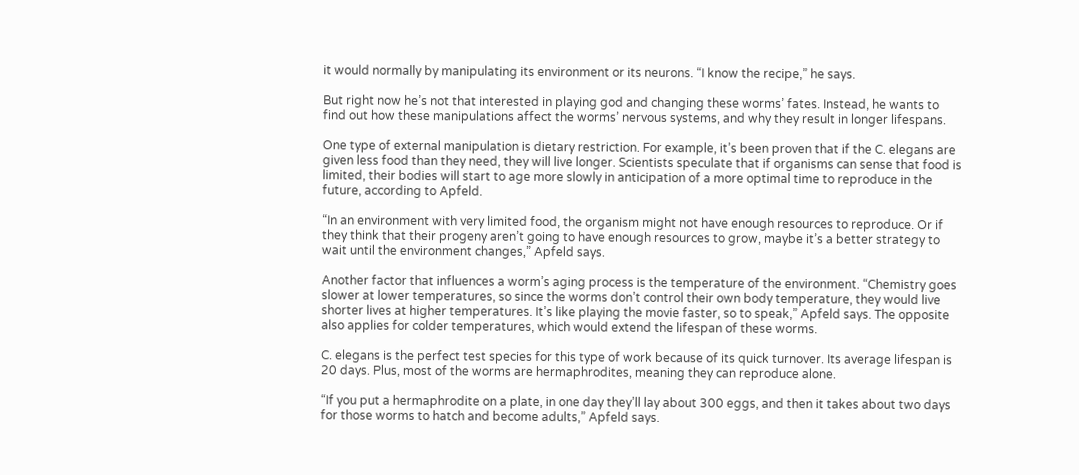it would normally by manipulating its environment or its neurons. “I know the recipe,” he says.

But right now he’s not that interested in playing god and changing these worms’ fates. Instead, he wants to find out how these manipulations affect the worms’ nervous systems, and why they result in longer lifespans.

One type of external manipulation is dietary restriction. For example, it’s been proven that if the C. elegans are given less food than they need, they will live longer. Scientists speculate that if organisms can sense that food is limited, their bodies will start to age more slowly in anticipation of a more optimal time to reproduce in the future, according to Apfeld.

“In an environment with very limited food, the organism might not have enough resources to reproduce. Or if they think that their progeny aren’t going to have enough resources to grow, maybe it’s a better strategy to wait until the environment changes,” Apfeld says.

Another factor that influences a worm’s aging process is the temperature of the environment. “Chemistry goes slower at lower temperatures, so since the worms don’t control their own body temperature, they would live shorter lives at higher temperatures. It’s like playing the movie faster, so to speak,” Apfeld says. The opposite also applies for colder temperatures, which would extend the lifespan of these worms.

C. elegans is the perfect test species for this type of work because of its quick turnover. Its average lifespan is 20 days. Plus, most of the worms are hermaphrodites, meaning they can reproduce alone.

“If you put a hermaphrodite on a plate, in one day they’ll lay about 300 eggs, and then it takes about two days for those worms to hatch and become adults,” Apfeld says.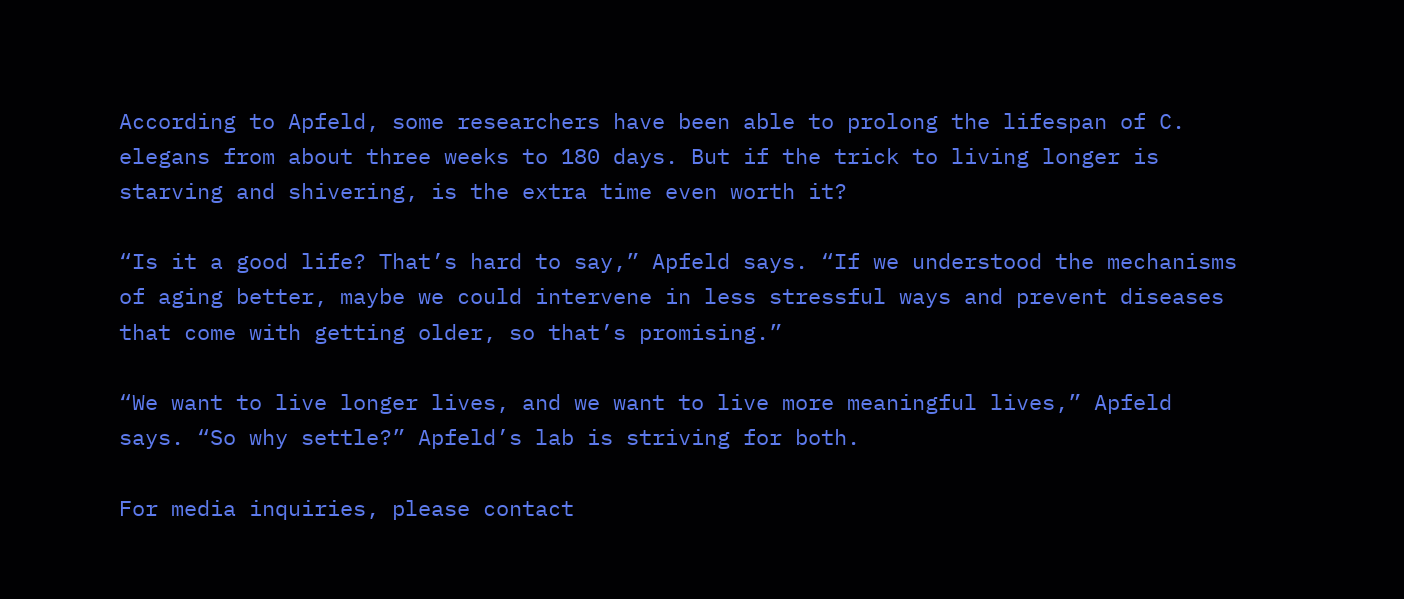According to Apfeld, some researchers have been able to prolong the lifespan of C. elegans from about three weeks to 180 days. But if the trick to living longer is starving and shivering, is the extra time even worth it?

“Is it a good life? That’s hard to say,” Apfeld says. “If we understood the mechanisms of aging better, maybe we could intervene in less stressful ways and prevent diseases that come with getting older, so that’s promising.”

“We want to live longer lives, and we want to live more meaningful lives,” Apfeld says. “So why settle?” Apfeld’s lab is striving for both.

For media inquiries, please contact